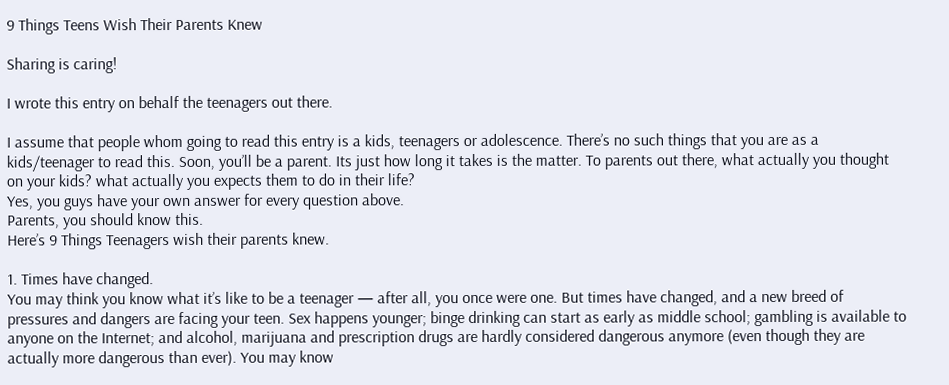9 Things Teens Wish Their Parents Knew

Sharing is caring!

I wrote this entry on behalf the teenagers out there.

I assume that people whom going to read this entry is a kids, teenagers or adolescence. There’s no such things that you are as a kids/teenager to read this. Soon, you’ll be a parent. Its just how long it takes is the matter. To parents out there, what actually you thought on your kids? what actually you expects them to do in their life?
Yes, you guys have your own answer for every question above.
Parents, you should know this.
Here’s 9 Things Teenagers wish their parents knew.

1. Times have changed.
You may think you know what it’s like to be a teenager — after all, you once were one. But times have changed, and a new breed of pressures and dangers are facing your teen. Sex happens younger; binge drinking can start as early as middle school; gambling is available to anyone on the Internet; and alcohol, marijuana and prescription drugs are hardly considered dangerous anymore (even though they are actually more dangerous than ever). You may know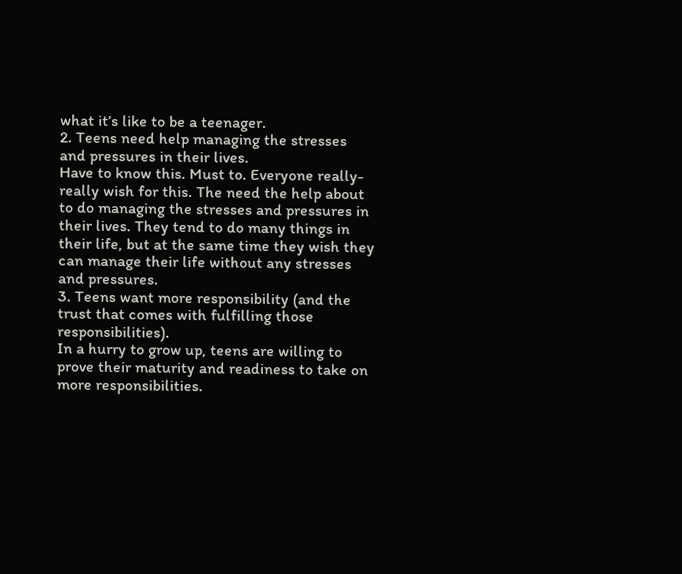what it’s like to be a teenager.
2. Teens need help managing the stresses and pressures in their lives.
Have to know this. Must to. Everyone really-really wish for this. The need the help about to do managing the stresses and pressures in their lives. They tend to do many things in their life, but at the same time they wish they can manage their life without any stresses and pressures.
3. Teens want more responsibility (and the trust that comes with fulfilling those responsibilities).
In a hurry to grow up, teens are willing to prove their maturity and readiness to take on more responsibilities.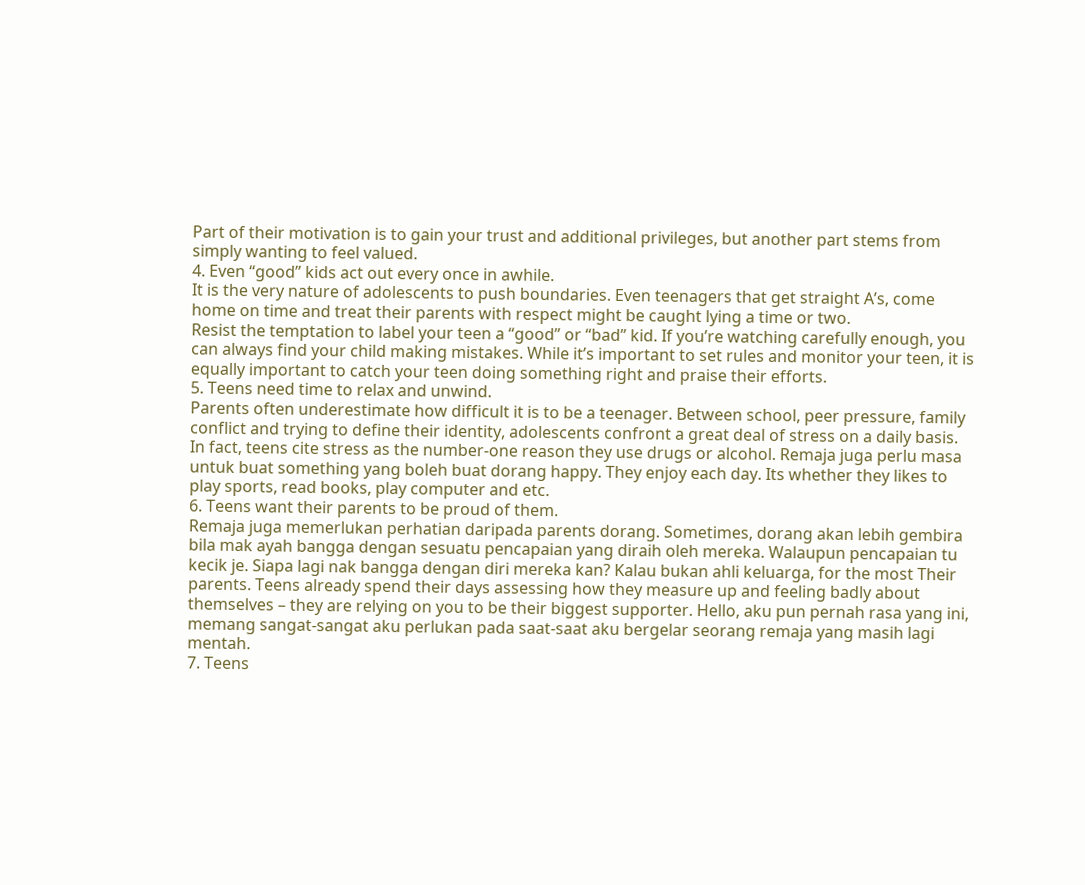Part of their motivation is to gain your trust and additional privileges, but another part stems from simply wanting to feel valued.
4. Even “good” kids act out every once in awhile.
It is the very nature of adolescents to push boundaries. Even teenagers that get straight A’s, come home on time and treat their parents with respect might be caught lying a time or two.
Resist the temptation to label your teen a “good” or “bad” kid. If you’re watching carefully enough, you can always find your child making mistakes. While it’s important to set rules and monitor your teen, it is equally important to catch your teen doing something right and praise their efforts.
5. Teens need time to relax and unwind.
Parents often underestimate how difficult it is to be a teenager. Between school, peer pressure, family conflict and trying to define their identity, adolescents confront a great deal of stress on a daily basis. In fact, teens cite stress as the number-one reason they use drugs or alcohol. Remaja juga perlu masa untuk buat something yang boleh buat dorang happy. They enjoy each day. Its whether they likes to play sports, read books, play computer and etc.
6. Teens want their parents to be proud of them.
Remaja juga memerlukan perhatian daripada parents dorang. Sometimes, dorang akan lebih gembira bila mak ayah bangga dengan sesuatu pencapaian yang diraih oleh mereka. Walaupun pencapaian tu kecik je. Siapa lagi nak bangga dengan diri mereka kan? Kalau bukan ahli keluarga, for the most Their parents. Teens already spend their days assessing how they measure up and feeling badly about themselves – they are relying on you to be their biggest supporter. Hello, aku pun pernah rasa yang ini, memang sangat-sangat aku perlukan pada saat-saat aku bergelar seorang remaja yang masih lagi mentah.
7. Teens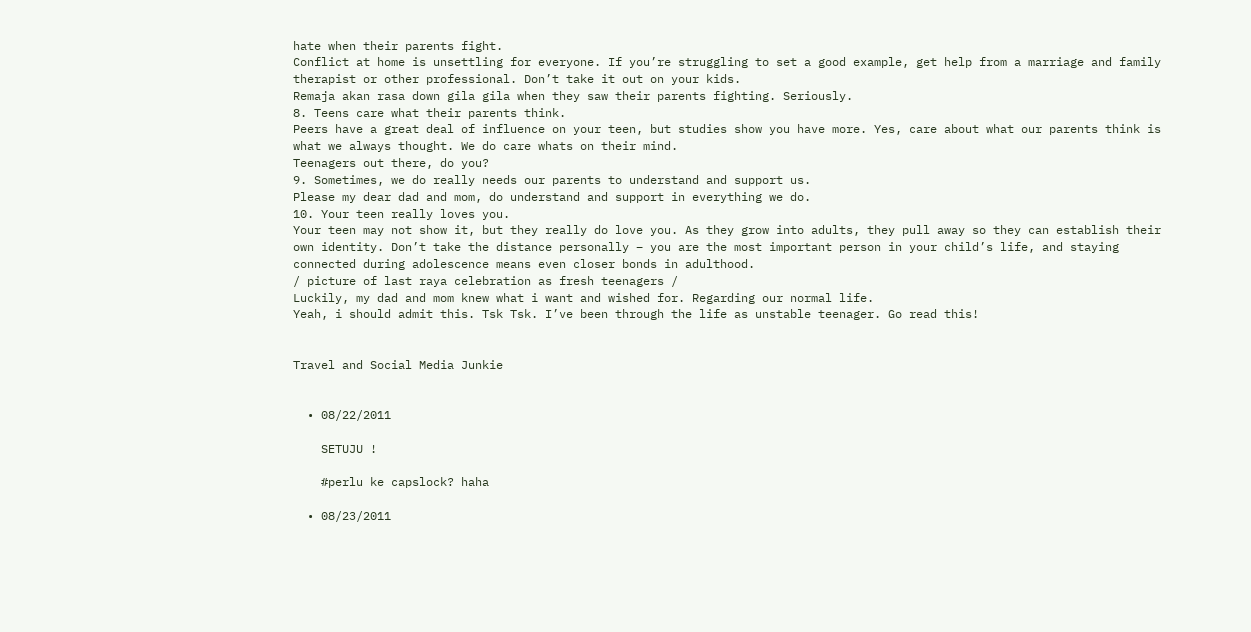hate when their parents fight.
Conflict at home is unsettling for everyone. If you’re struggling to set a good example, get help from a marriage and family therapist or other professional. Don’t take it out on your kids.
Remaja akan rasa down gila gila when they saw their parents fighting. Seriously.
8. Teens care what their parents think.
Peers have a great deal of influence on your teen, but studies show you have more. Yes, care about what our parents think is what we always thought. We do care whats on their mind.
Teenagers out there, do you?
9. Sometimes, we do really needs our parents to understand and support us.
Please my dear dad and mom, do understand and support in everything we do.
10. Your teen really loves you.
Your teen may not show it, but they really do love you. As they grow into adults, they pull away so they can establish their own identity. Don’t take the distance personally – you are the most important person in your child’s life, and staying connected during adolescence means even closer bonds in adulthood.
/ picture of last raya celebration as fresh teenagers /
Luckily, my dad and mom knew what i want and wished for. Regarding our normal life.
Yeah, i should admit this. Tsk Tsk. I’ve been through the life as unstable teenager. Go read this!


Travel and Social Media Junkie


  • 08/22/2011

    SETUJU !

    #perlu ke capslock? haha

  • 08/23/2011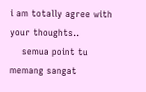i am totally agree with your thoughts..
    semua point tu memang sangat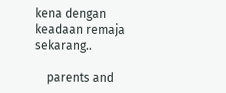kena dengan keadaan remaja sekarang..

    parents and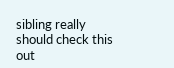sibling really should check this out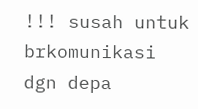!!! susah untuk brkomunikasi dgn depa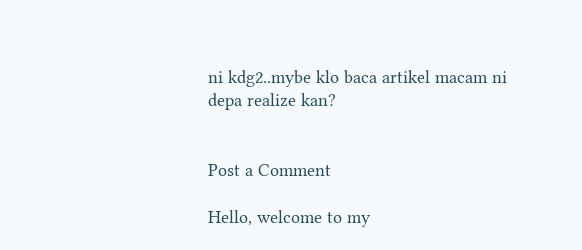ni kdg2..mybe klo baca artikel macam ni depa realize kan?


Post a Comment

Hello, welcome to my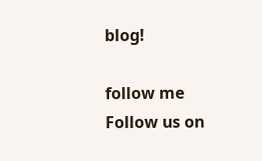blog!

follow me
Follow us on